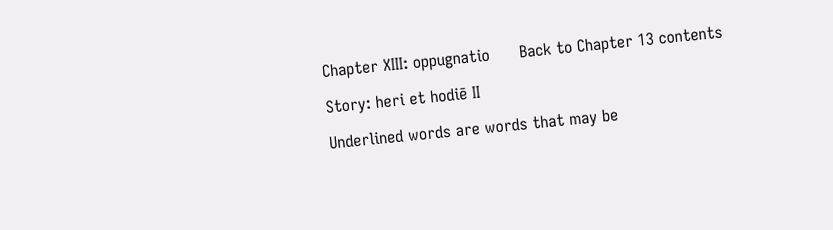Chapter XIII: oppugnatio      Back to Chapter 13 contents

Story: heri et hodiē II

Underlined words are words that may be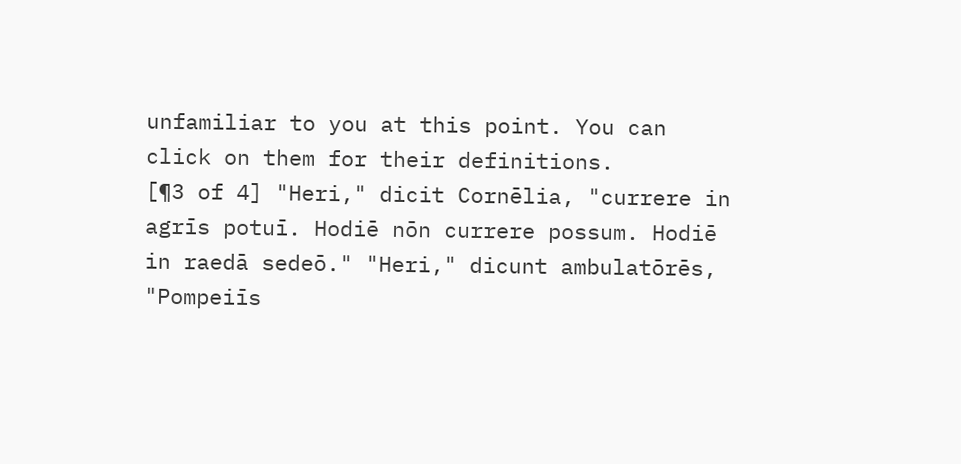unfamiliar to you at this point. You can click on them for their definitions.
[¶3 of 4] "Heri," dicit Cornēlia, "currere in agrīs potuī. Hodiē nōn currere possum. Hodiē in raedā sedeō." "Heri," dicunt ambulatōrēs, "Pompeiīs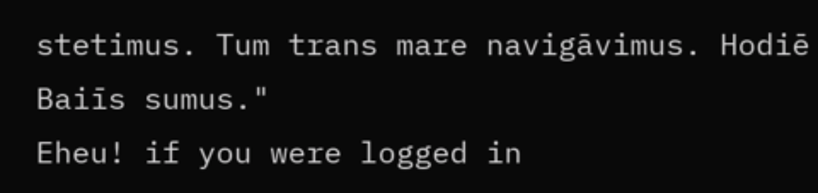stetimus. Tum trans mare navigāvimus. Hodiē Baiīs sumus."
Eheu! if you were logged in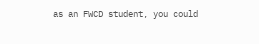as an FWCD student, you could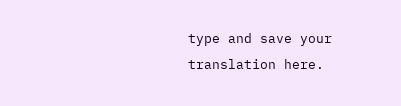type and save your translation here.